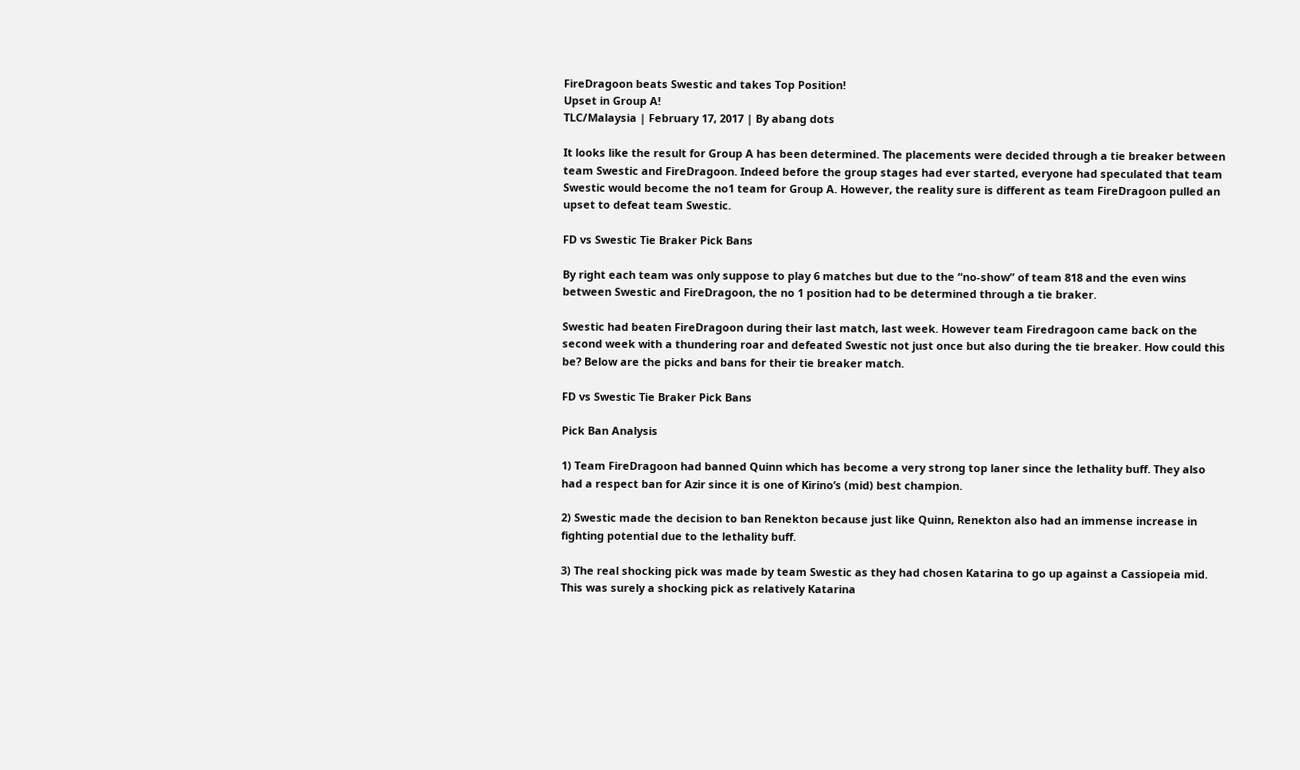FireDragoon beats Swestic and takes Top Position!
Upset in Group A!
TLC/Malaysia | February 17, 2017 | By abang dots

It looks like the result for Group A has been determined. The placements were decided through a tie breaker between team Swestic and FireDragoon. Indeed before the group stages had ever started, everyone had speculated that team Swestic would become the no1 team for Group A. However, the reality sure is different as team FireDragoon pulled an upset to defeat team Swestic.

FD vs Swestic Tie Braker Pick Bans

By right each team was only suppose to play 6 matches but due to the “no-show” of team 818 and the even wins between Swestic and FireDragoon, the no 1 position had to be determined through a tie braker.

Swestic had beaten FireDragoon during their last match, last week. However team Firedragoon came back on the second week with a thundering roar and defeated Swestic not just once but also during the tie breaker. How could this be? Below are the picks and bans for their tie breaker match.

FD vs Swestic Tie Braker Pick Bans

Pick Ban Analysis

1) Team FireDragoon had banned Quinn which has become a very strong top laner since the lethality buff. They also had a respect ban for Azir since it is one of Kirino’s (mid) best champion.

2) Swestic made the decision to ban Renekton because just like Quinn, Renekton also had an immense increase in fighting potential due to the lethality buff.

3) The real shocking pick was made by team Swestic as they had chosen Katarina to go up against a Cassiopeia mid. This was surely a shocking pick as relatively Katarina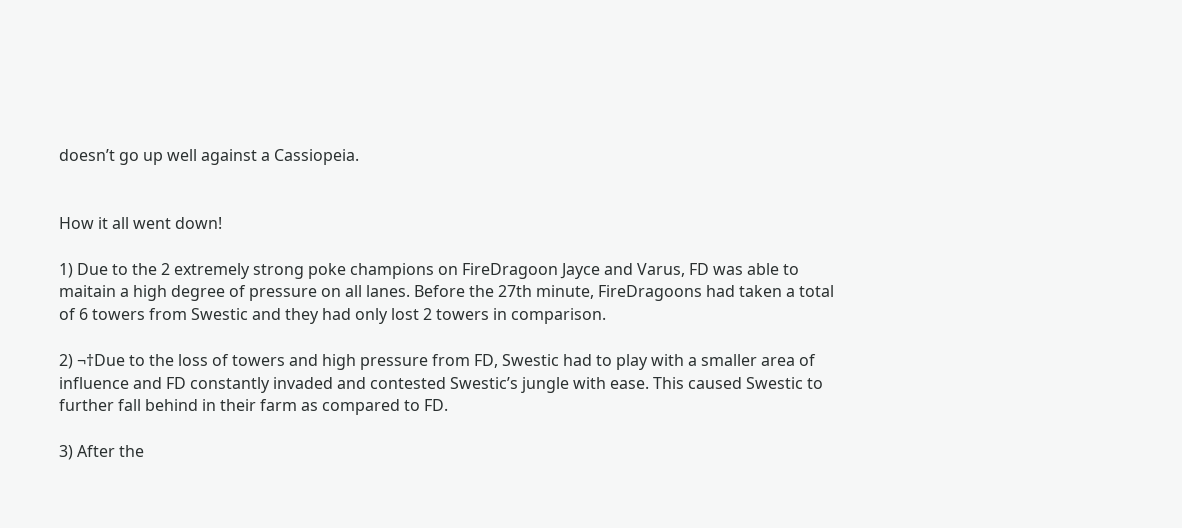doesn’t go up well against a Cassiopeia.


How it all went down!

1) Due to the 2 extremely strong poke champions on FireDragoon Jayce and Varus, FD was able to maitain a high degree of pressure on all lanes. Before the 27th minute, FireDragoons had taken a total of 6 towers from Swestic and they had only lost 2 towers in comparison.

2) ¬†Due to the loss of towers and high pressure from FD, Swestic had to play with a smaller area of influence and FD constantly invaded and contested Swestic’s jungle with ease. This caused Swestic to further fall behind in their farm as compared to FD.

3) After the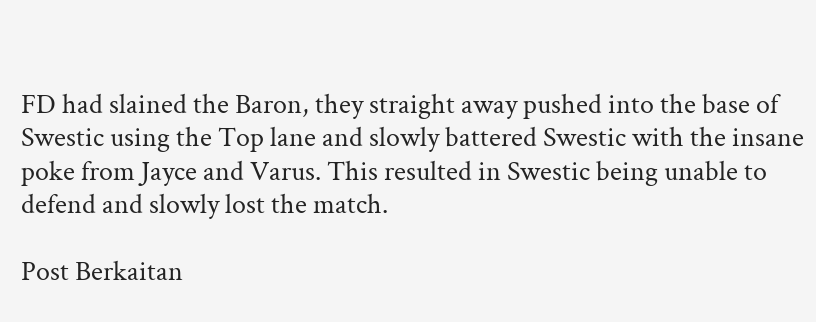FD had slained the Baron, they straight away pushed into the base of Swestic using the Top lane and slowly battered Swestic with the insane poke from Jayce and Varus. This resulted in Swestic being unable to defend and slowly lost the match.

Post Berkaitan